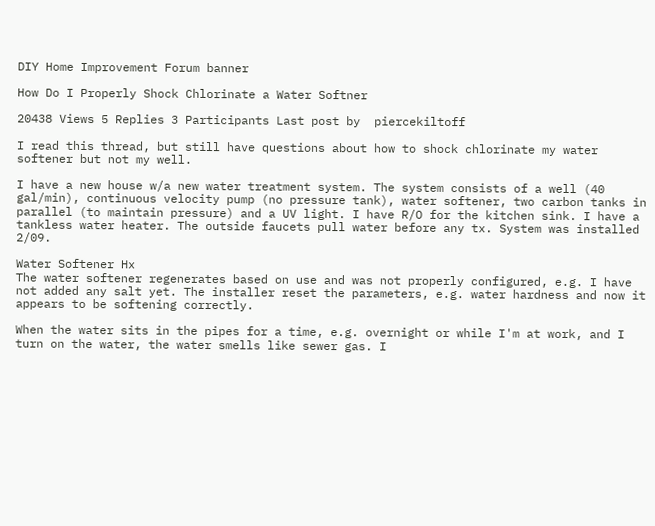DIY Home Improvement Forum banner

How Do I Properly Shock Chlorinate a Water Softner

20438 Views 5 Replies 3 Participants Last post by  piercekiltoff

I read this thread, but still have questions about how to shock chlorinate my water softener but not my well.

I have a new house w/a new water treatment system. The system consists of a well (40 gal/min), continuous velocity pump (no pressure tank), water softener, two carbon tanks in parallel (to maintain pressure) and a UV light. I have R/O for the kitchen sink. I have a tankless water heater. The outside faucets pull water before any tx. System was installed 2/09.

Water Softener Hx
The water softener regenerates based on use and was not properly configured, e.g. I have not added any salt yet. The installer reset the parameters, e.g. water hardness and now it appears to be softening correctly.

When the water sits in the pipes for a time, e.g. overnight or while I'm at work, and I turn on the water, the water smells like sewer gas. I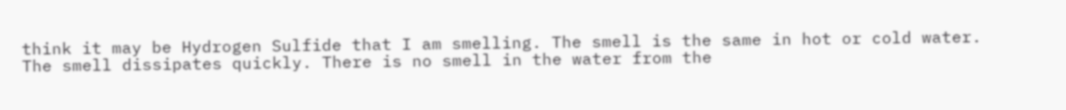think it may be Hydrogen Sulfide that I am smelling. The smell is the same in hot or cold water. The smell dissipates quickly. There is no smell in the water from the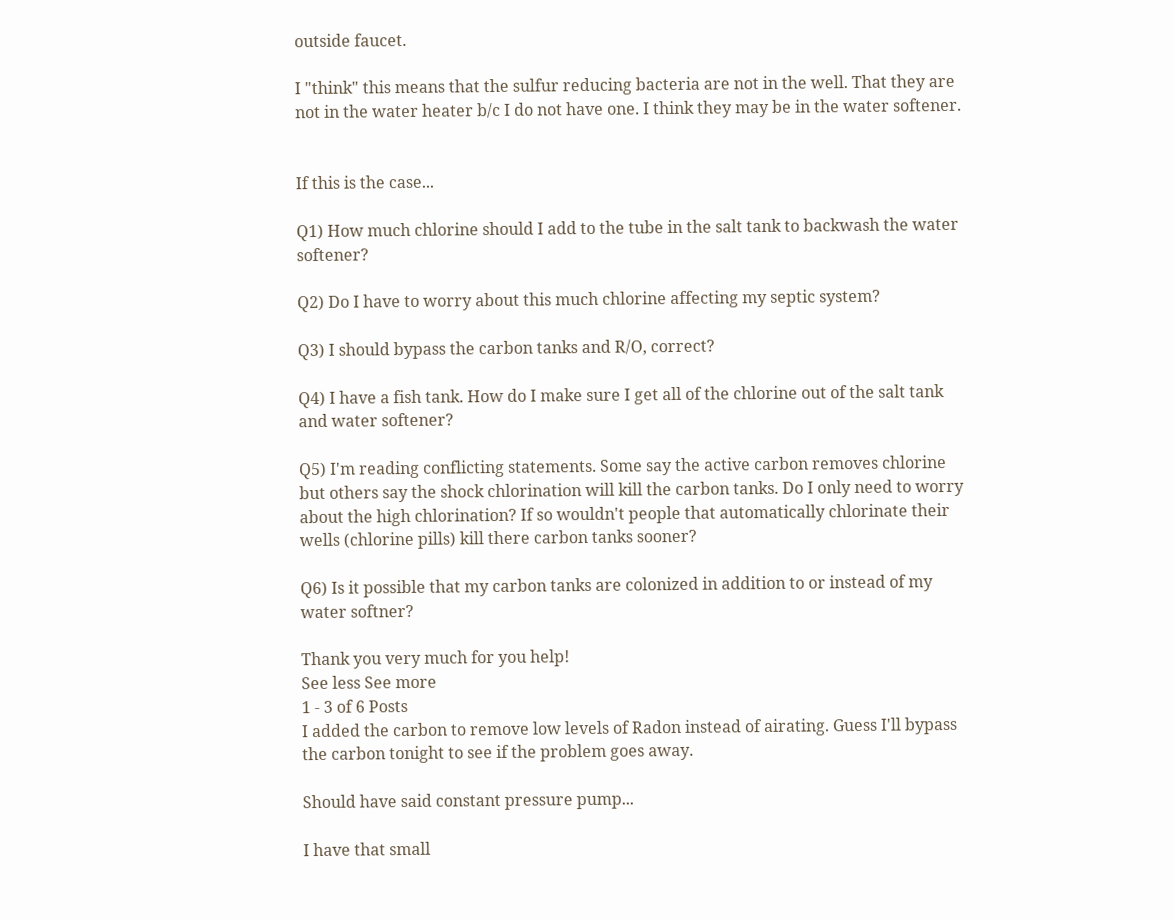outside faucet.

I "think" this means that the sulfur reducing bacteria are not in the well. That they are not in the water heater b/c I do not have one. I think they may be in the water softener.


If this is the case...

Q1) How much chlorine should I add to the tube in the salt tank to backwash the water softener?

Q2) Do I have to worry about this much chlorine affecting my septic system?

Q3) I should bypass the carbon tanks and R/O, correct?

Q4) I have a fish tank. How do I make sure I get all of the chlorine out of the salt tank and water softener?

Q5) I'm reading conflicting statements. Some say the active carbon removes chlorine but others say the shock chlorination will kill the carbon tanks. Do I only need to worry about the high chlorination? If so wouldn't people that automatically chlorinate their wells (chlorine pills) kill there carbon tanks sooner?

Q6) Is it possible that my carbon tanks are colonized in addition to or instead of my water softner?

Thank you very much for you help!
See less See more
1 - 3 of 6 Posts
I added the carbon to remove low levels of Radon instead of airating. Guess I'll bypass the carbon tonight to see if the problem goes away.

Should have said constant pressure pump...

I have that small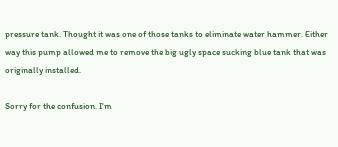pressure tank. Thought it was one of those tanks to eliminate water hammer. Either way this pump allowed me to remove the big ugly space sucking blue tank that was originally installed.

Sorry for the confusion. I'm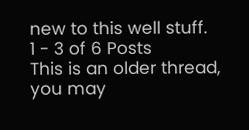new to this well stuff.
1 - 3 of 6 Posts
This is an older thread, you may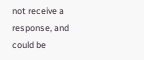not receive a response, and could be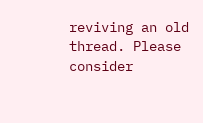reviving an old thread. Please consider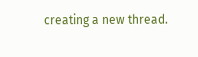creating a new thread.